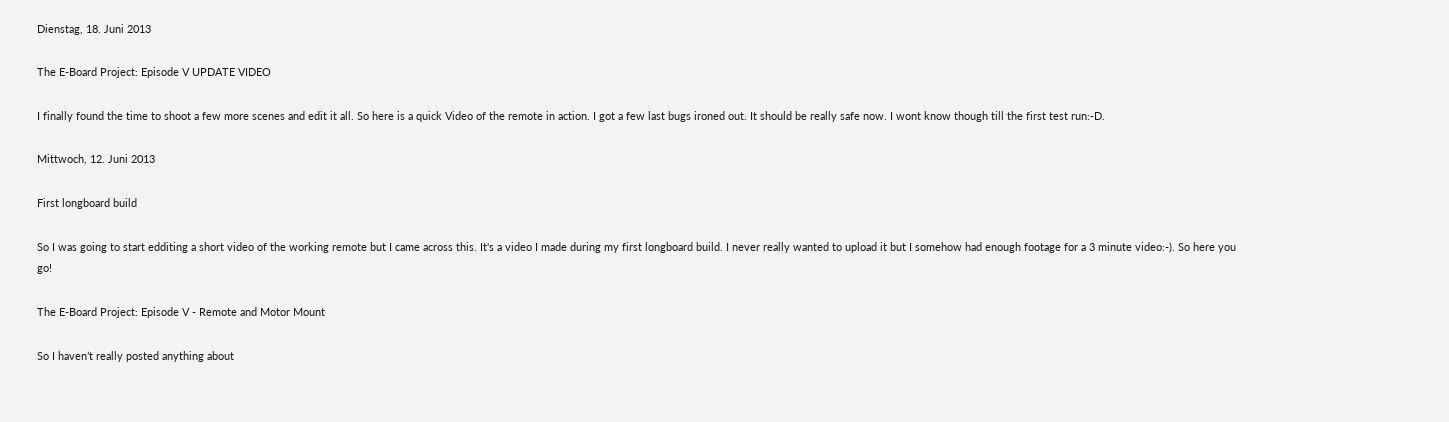Dienstag, 18. Juni 2013

The E-Board Project: Episode V UPDATE VIDEO

I finally found the time to shoot a few more scenes and edit it all. So here is a quick Video of the remote in action. I got a few last bugs ironed out. It should be really safe now. I wont know though till the first test run:-D.

Mittwoch, 12. Juni 2013

First longboard build

So I was going to start edditing a short video of the working remote but I came across this. It's a video I made during my first longboard build. I never really wanted to upload it but I somehow had enough footage for a 3 minute video:-). So here you go!

The E-Board Project: Episode V - Remote and Motor Mount

So I haven’t really posted anything about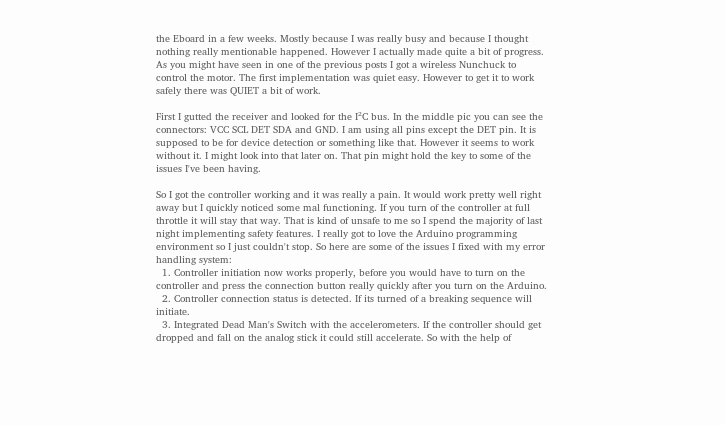the Eboard in a few weeks. Mostly because I was really busy and because I thought nothing really mentionable happened. However I actually made quite a bit of progress. As you might have seen in one of the previous posts I got a wireless Nunchuck to control the motor. The first implementation was quiet easy. However to get it to work safely there was QUIET a bit of work.

First I gutted the receiver and looked for the I²C bus. In the middle pic you can see the connectors: VCC SCL DET SDA and GND. I am using all pins except the DET pin. It is supposed to be for device detection or something like that. However it seems to work without it. I might look into that later on. That pin might hold the key to some of the issues I've been having.

So I got the controller working and it was really a pain. It would work pretty well right away but I quickly noticed some mal functioning. If you turn of the controller at full throttle it will stay that way. That is kind of unsafe to me so I spend the majority of last night implementing safety features. I really got to love the Arduino programming environment so I just couldn't stop. So here are some of the issues I fixed with my error handling system:
  1. Controller initiation now works properly, before you would have to turn on the controller and press the connection button really quickly after you turn on the Arduino.
  2. Controller connection status is detected. If its turned of a breaking sequence will initiate.
  3. Integrated Dead Man's Switch with the accelerometers. If the controller should get dropped and fall on the analog stick it could still accelerate. So with the help of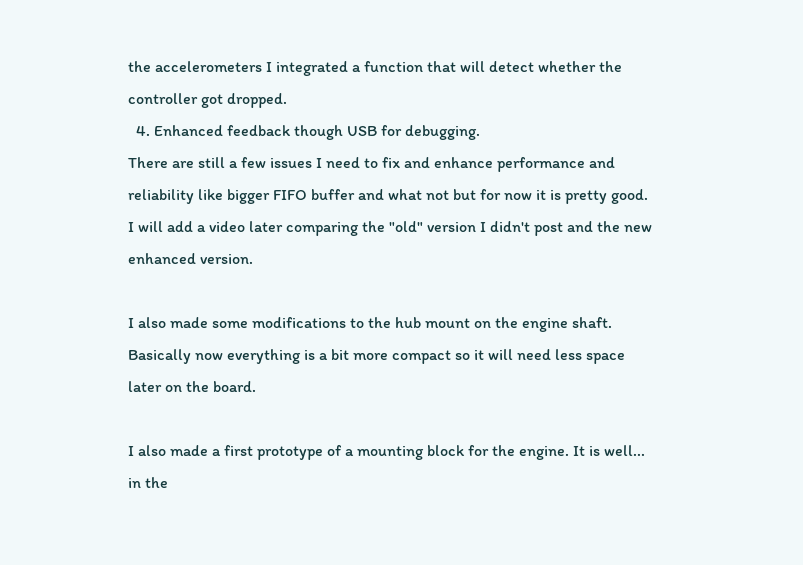the accelerometers I integrated a function that will detect whether the controller got dropped.
  4. Enhanced feedback though USB for debugging.
There are still a few issues I need to fix and enhance performance and reliability like bigger FIFO buffer and what not but for now it is pretty good. I will add a video later comparing the "old" version I didn't post and the new enhanced version.

I also made some modifications to the hub mount on the engine shaft.  Basically now everything is a bit more compact so it will need less space later on the board.

I also made a first prototype of a mounting block for the engine. It is well... in the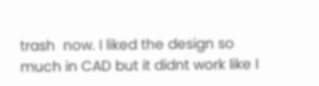trash  now. I liked the design so much in CAD but it didnt work like I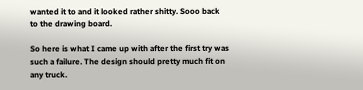wanted it to and it looked rather shitty. Sooo back to the drawing board.

So here is what I came up with after the first try was such a failure. The design should pretty much fit on any truck.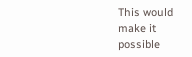This would make it possible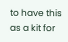to have this as a kit for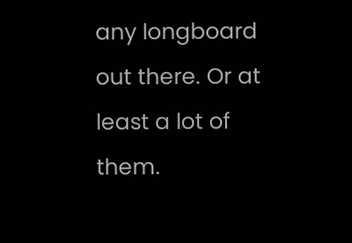any longboard out there. Or at least a lot of them.